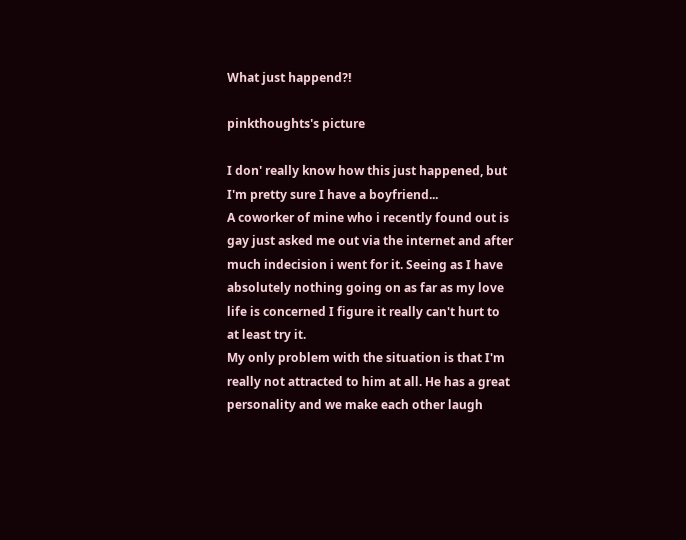What just happend?!

pinkthoughts's picture

I don' really know how this just happened, but I'm pretty sure I have a boyfriend...
A coworker of mine who i recently found out is gay just asked me out via the internet and after much indecision i went for it. Seeing as I have absolutely nothing going on as far as my love life is concerned I figure it really can't hurt to at least try it.
My only problem with the situation is that I'm really not attracted to him at all. He has a great personality and we make each other laugh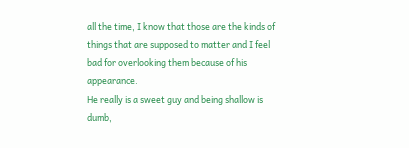all the time, I know that those are the kinds of things that are supposed to matter and I feel bad for overlooking them because of his appearance.
He really is a sweet guy and being shallow is dumb,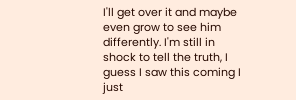I'll get over it and maybe even grow to see him differently. I'm still in shock to tell the truth, I guess I saw this coming I just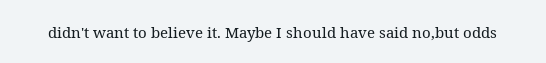didn't want to believe it. Maybe I should have said no,but odds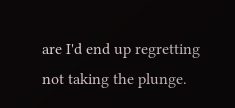are I'd end up regretting not taking the plunge.